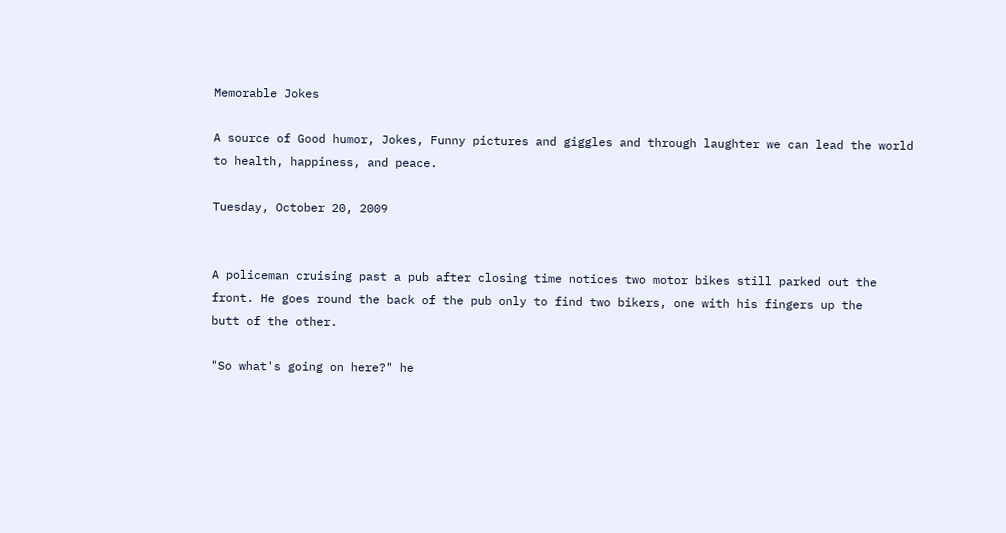Memorable Jokes

A source of Good humor, Jokes, Funny pictures and giggles and through laughter we can lead the world to health, happiness, and peace.

Tuesday, October 20, 2009


A policeman cruising past a pub after closing time notices two motor bikes still parked out the
front. He goes round the back of the pub only to find two bikers, one with his fingers up the
butt of the other.

"So what's going on here?" he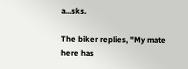a...sks.

The biker replies, "My mate here has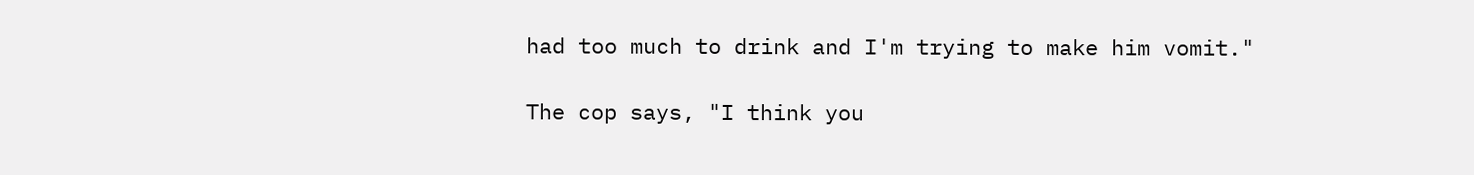had too much to drink and I'm trying to make him vomit."

The cop says, "I think you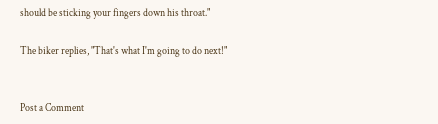should be sticking your fingers down his throat."

The biker replies, "That's what I'm going to do next!"


Post a Comment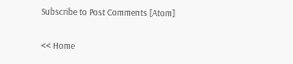Subscribe to Post Comments [Atom]

<< Home